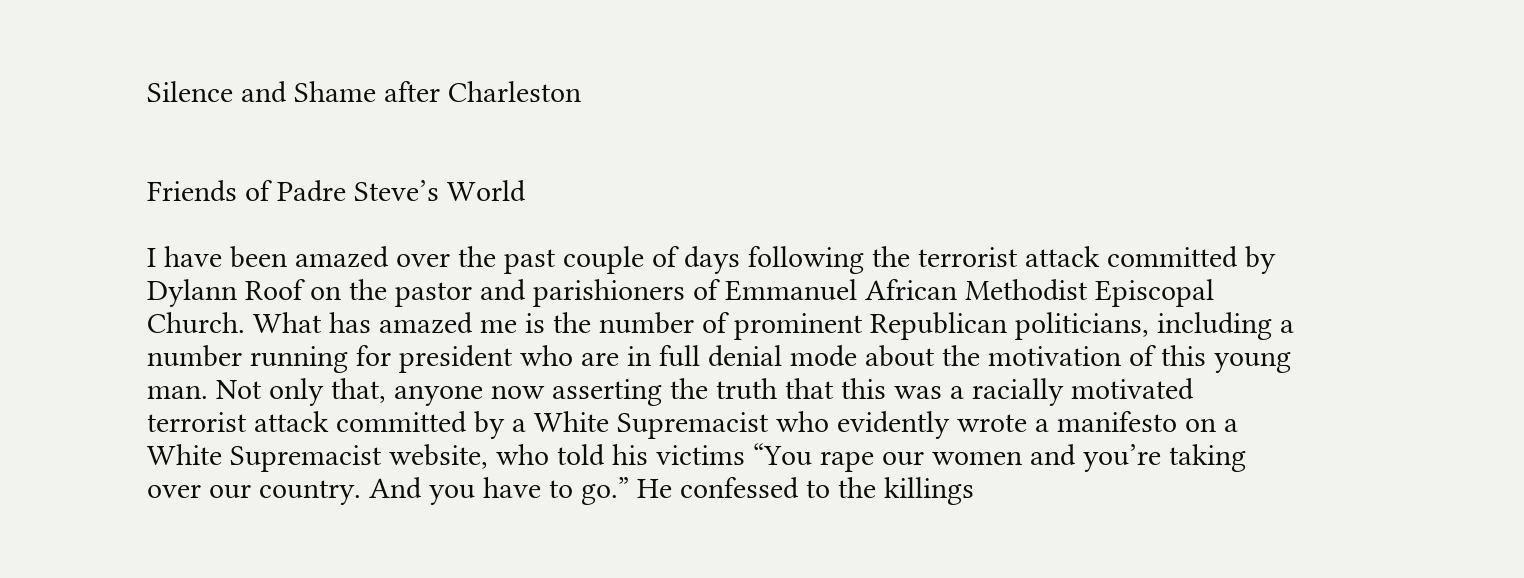Silence and Shame after Charleston


Friends of Padre Steve’s World

I have been amazed over the past couple of days following the terrorist attack committed by Dylann Roof on the pastor and parishioners of Emmanuel African Methodist Episcopal Church. What has amazed me is the number of prominent Republican politicians, including a number running for president who are in full denial mode about the motivation of this young man. Not only that, anyone now asserting the truth that this was a racially motivated terrorist attack committed by a White Supremacist who evidently wrote a manifesto on a White Supremacist website, who told his victims “You rape our women and you’re taking over our country. And you have to go.” He confessed to the killings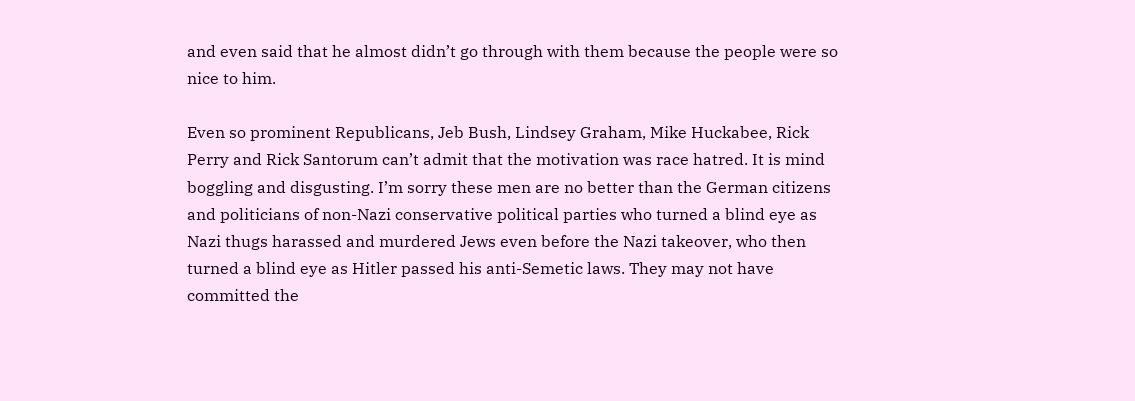and even said that he almost didn’t go through with them because the people were so nice to him.

Even so prominent Republicans, Jeb Bush, Lindsey Graham, Mike Huckabee, Rick Perry and Rick Santorum can’t admit that the motivation was race hatred. It is mind boggling and disgusting. I’m sorry these men are no better than the German citizens and politicians of non-Nazi conservative political parties who turned a blind eye as Nazi thugs harassed and murdered Jews even before the Nazi takeover, who then turned a blind eye as Hitler passed his anti-Semetic laws. They may not have committed the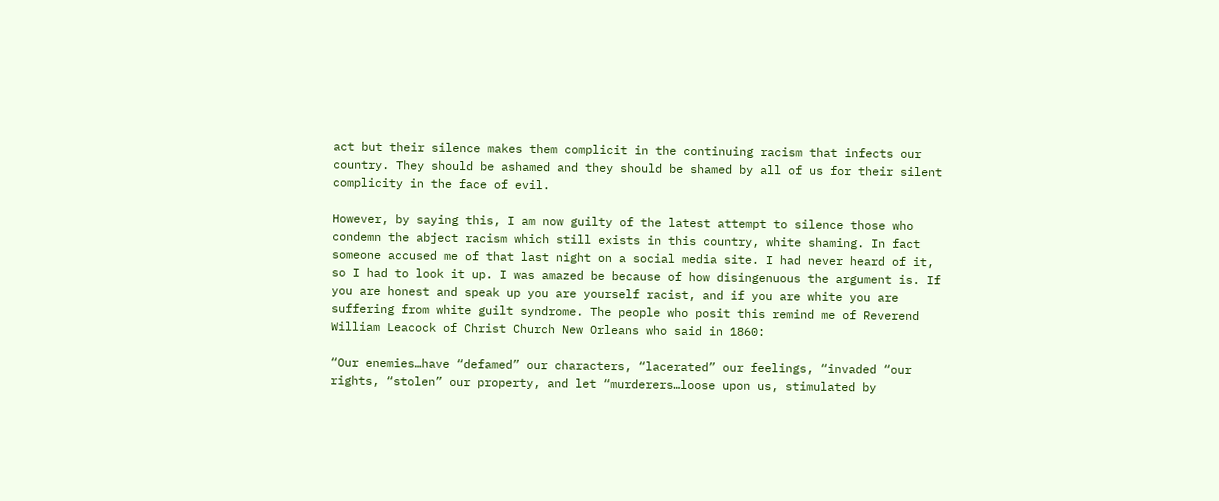act but their silence makes them complicit in the continuing racism that infects our country. They should be ashamed and they should be shamed by all of us for their silent complicity in the face of evil.

However, by saying this, I am now guilty of the latest attempt to silence those who condemn the abject racism which still exists in this country, white shaming. In fact someone accused me of that last night on a social media site. I had never heard of it, so I had to look it up. I was amazed be because of how disingenuous the argument is. If you are honest and speak up you are yourself racist, and if you are white you are suffering from white guilt syndrome. The people who posit this remind me of Reverend William Leacock of Christ Church New Orleans who said in 1860:

“Our enemies…have “defamed” our characters, “lacerated” our feelings, “invaded “our rights, “stolen” our property, and let “murderers…loose upon us, stimulated by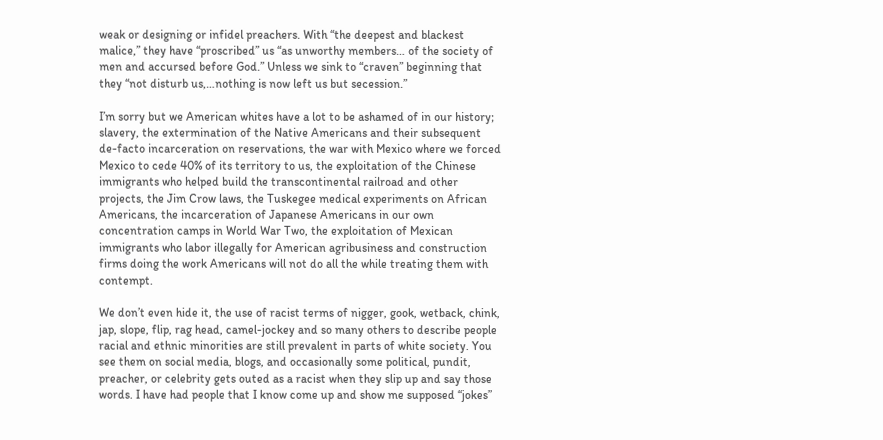weak or designing or infidel preachers. With “the deepest and blackest malice,” they have “proscribed” us “as unworthy members… of the society of men and accursed before God.” Unless we sink to “craven” beginning that they “not disturb us,…nothing is now left us but secession.”

I’m sorry but we American whites have a lot to be ashamed of in our history; slavery, the extermination of the Native Americans and their subsequent de-facto incarceration on reservations, the war with Mexico where we forced Mexico to cede 40% of its territory to us, the exploitation of the Chinese immigrants who helped build the transcontinental railroad and other projects, the Jim Crow laws, the Tuskegee medical experiments on African Americans, the incarceration of Japanese Americans in our own concentration camps in World War Two, the exploitation of Mexican immigrants who labor illegally for American agribusiness and construction firms doing the work Americans will not do all the while treating them with contempt.

We don’t even hide it, the use of racist terms of nigger, gook, wetback, chink, jap, slope, flip, rag head, camel-jockey and so many others to describe people racial and ethnic minorities are still prevalent in parts of white society. You see them on social media, blogs, and occasionally some political, pundit, preacher, or celebrity gets outed as a racist when they slip up and say those words. I have had people that I know come up and show me supposed “jokes”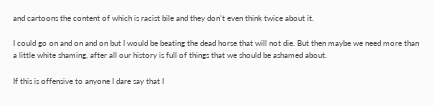and cartoons the content of which is racist bile and they don’t even think twice about it.

I could go on and on and on but I would be beating the dead horse that will not die. But then maybe we need more than a little white shaming, after all our history is full of things that we should be ashamed about.

If this is offensive to anyone I dare say that I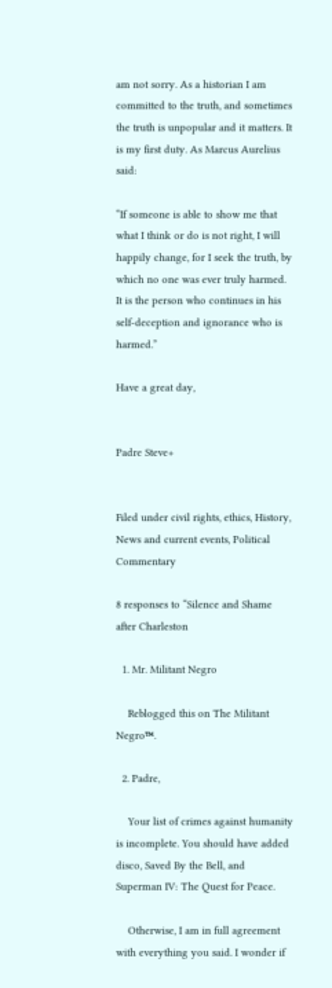am not sorry. As a historian I am committed to the truth, and sometimes the truth is unpopular and it matters. It is my first duty. As Marcus Aurelius said:

“If someone is able to show me that what I think or do is not right, I will happily change, for I seek the truth, by which no one was ever truly harmed. It is the person who continues in his self-deception and ignorance who is harmed.”

Have a great day,


Padre Steve+


Filed under civil rights, ethics, History, News and current events, Political Commentary

8 responses to “Silence and Shame after Charleston

  1. Mr. Militant Negro

    Reblogged this on The Militant Negro™.

  2. Padre,

    Your list of crimes against humanity is incomplete. You should have added disco, Saved By the Bell, and Superman IV: The Quest for Peace.

    Otherwise, I am in full agreement with everything you said. I wonder if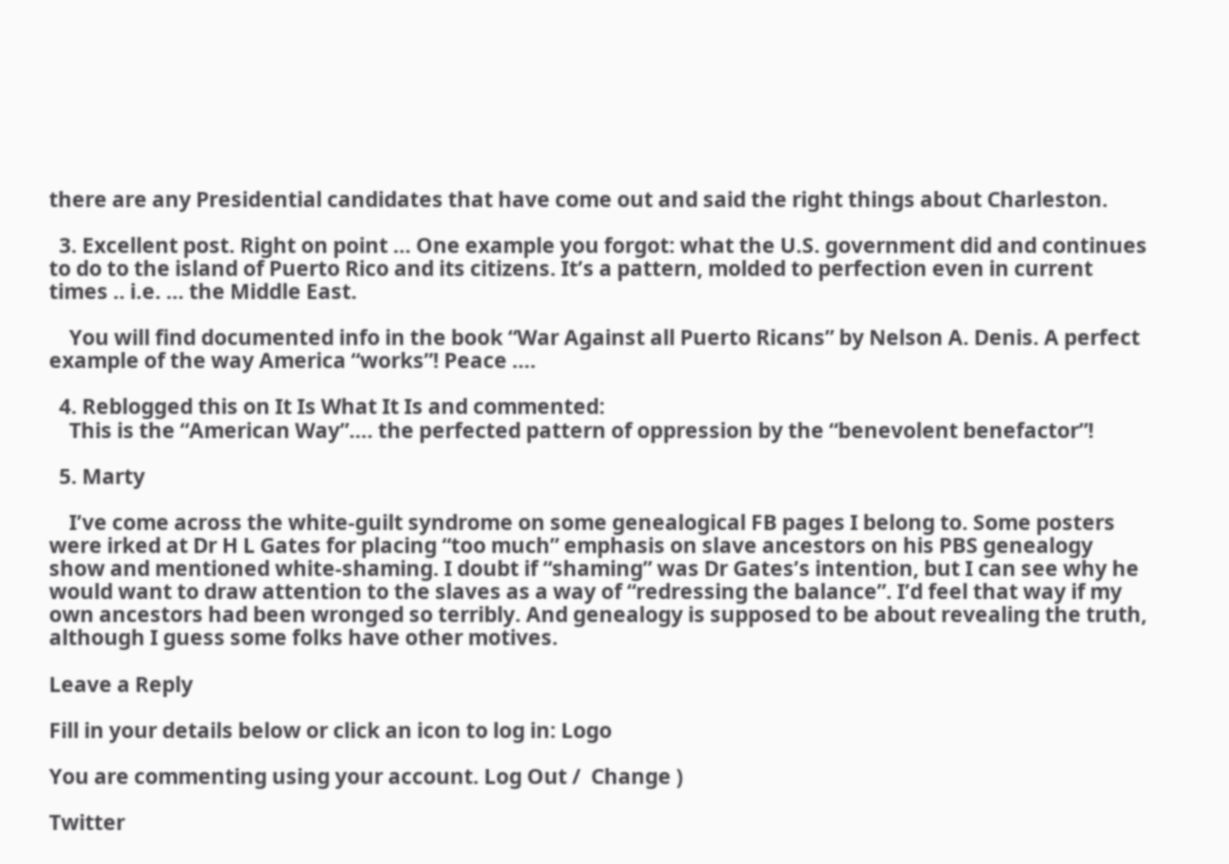there are any Presidential candidates that have come out and said the right things about Charleston.

  3. Excellent post. Right on point … One example you forgot: what the U.S. government did and continues to do to the island of Puerto Rico and its citizens. It’s a pattern, molded to perfection even in current times .. i.e. … the Middle East.

    You will find documented info in the book “War Against all Puerto Ricans” by Nelson A. Denis. A perfect example of the way America “works”! Peace ….

  4. Reblogged this on It Is What It Is and commented:
    This is the “American Way”…. the perfected pattern of oppression by the “benevolent benefactor”!

  5. Marty

    I’ve come across the white-guilt syndrome on some genealogical FB pages I belong to. Some posters were irked at Dr H L Gates for placing “too much” emphasis on slave ancestors on his PBS genealogy show and mentioned white-shaming. I doubt if “shaming” was Dr Gates’s intention, but I can see why he would want to draw attention to the slaves as a way of “redressing the balance”. I’d feel that way if my own ancestors had been wronged so terribly. And genealogy is supposed to be about revealing the truth, although I guess some folks have other motives.

Leave a Reply

Fill in your details below or click an icon to log in: Logo

You are commenting using your account. Log Out /  Change )

Twitter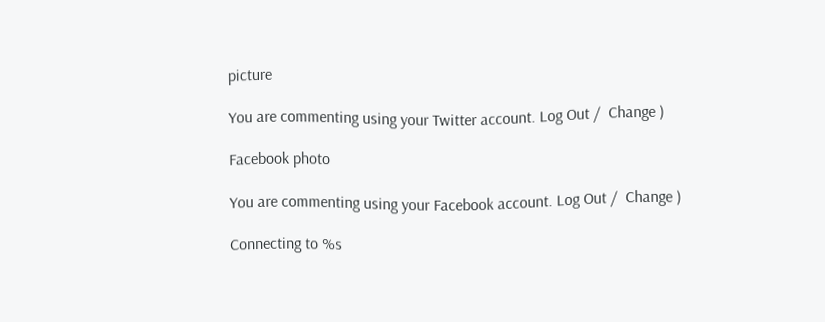picture

You are commenting using your Twitter account. Log Out /  Change )

Facebook photo

You are commenting using your Facebook account. Log Out /  Change )

Connecting to %s